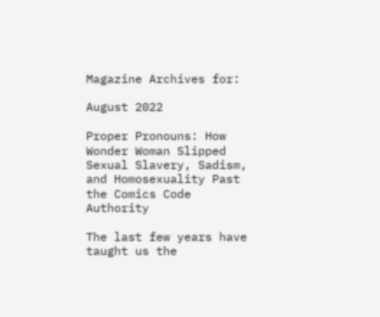Magazine Archives for:

August 2022

Proper Pronouns: How Wonder Woman Slipped Sexual Slavery, Sadism, and Homosexuality Past the Comics Code Authority

The last few years have taught us the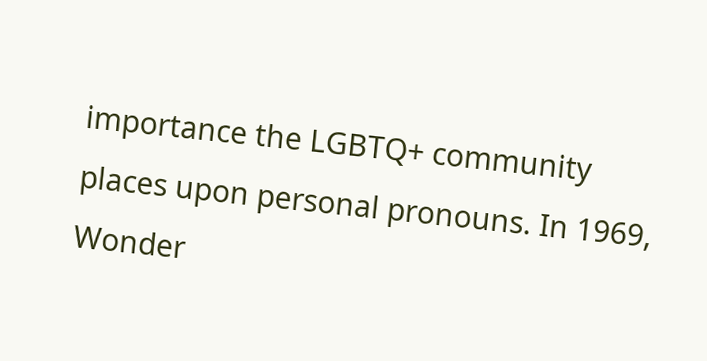importance the LGBTQ+ community places upon personal pronouns. In 1969, Wonder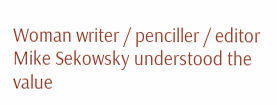Woman writer / penciller / editor Mike Sekowsky understood the value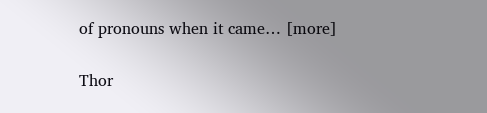of pronouns when it came… [more]

Thor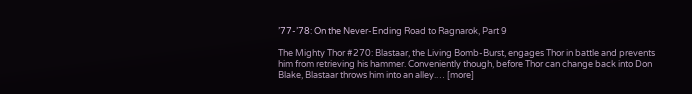’77-’78: On the Never-Ending Road to Ragnarok, Part 9

The Mighty Thor #270: Blastaar, the Living Bomb-Burst, engages Thor in battle and prevents him from retrieving his hammer. Conveniently though, before Thor can change back into Don Blake, Blastaar throws him into an alley.… [more]